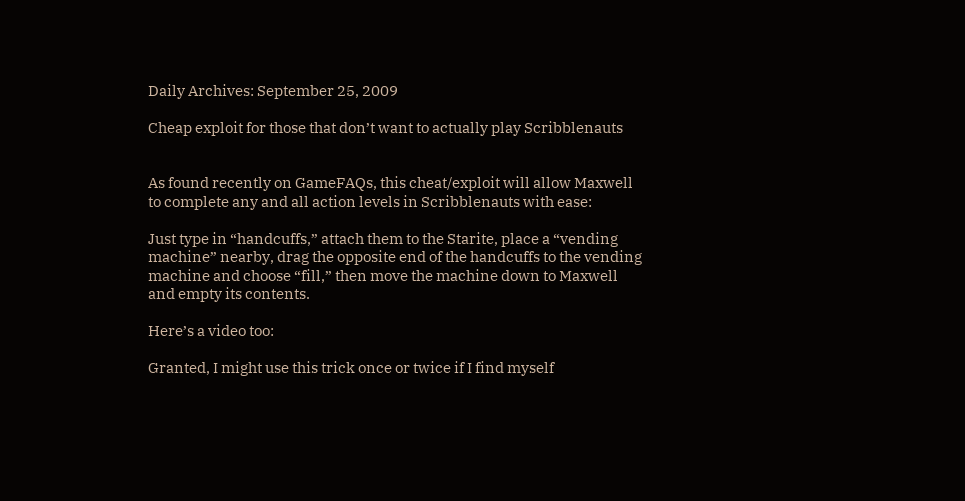Daily Archives: September 25, 2009

Cheap exploit for those that don’t want to actually play Scribblenauts


As found recently on GameFAQs, this cheat/exploit will allow Maxwell to complete any and all action levels in Scribblenauts with ease:

Just type in “handcuffs,” attach them to the Starite, place a “vending machine” nearby, drag the opposite end of the handcuffs to the vending machine and choose “fill,” then move the machine down to Maxwell and empty its contents.

Here’s a video too:

Granted, I might use this trick once or twice if I find myself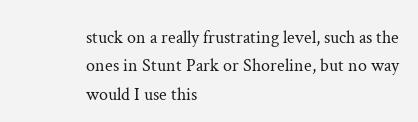stuck on a really frustrating level, such as the ones in Stunt Park or Shoreline, but no way would I use this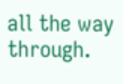all the way through.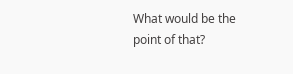What would be the point of that?